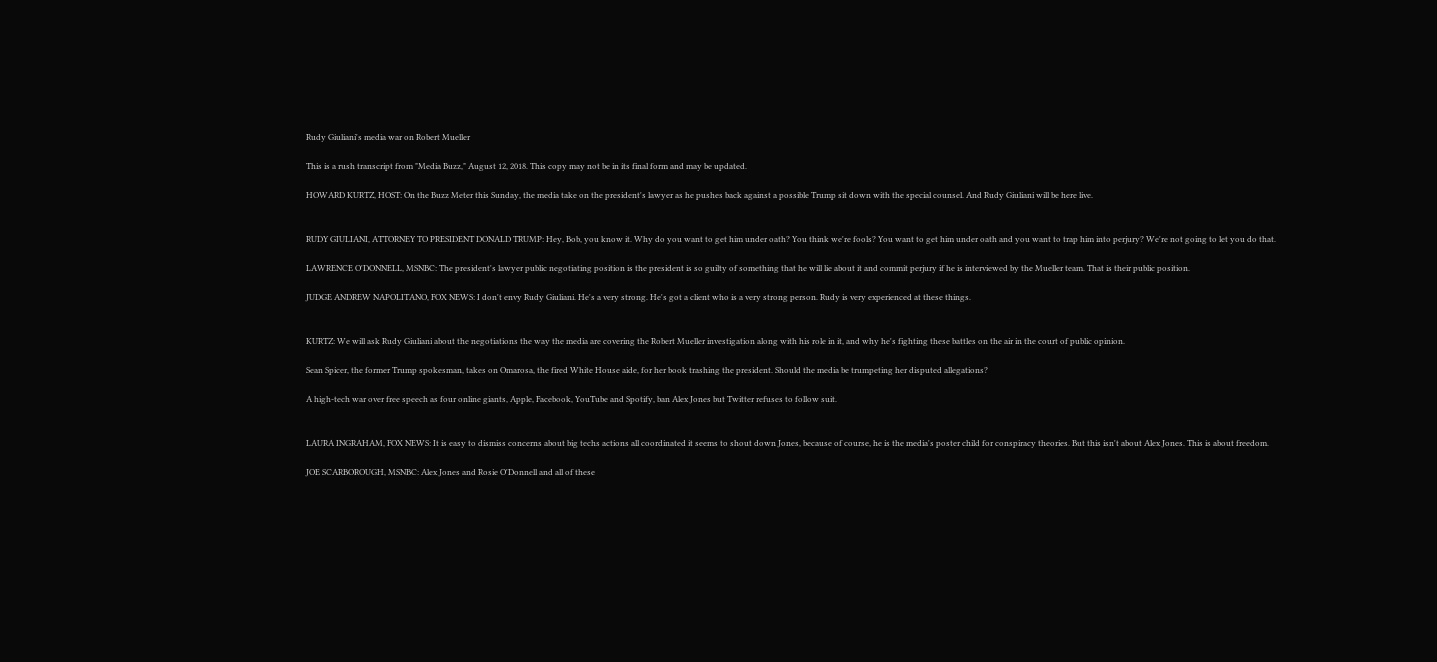Rudy Giuliani's media war on Robert Mueller

This is a rush transcript from "Media Buzz," August 12, 2018. This copy may not be in its final form and may be updated.

HOWARD KURTZ, HOST: On the Buzz Meter this Sunday, the media take on the president's lawyer as he pushes back against a possible Trump sit down with the special counsel. And Rudy Giuliani will be here live.


RUDY GIULIANI, ATTORNEY TO PRESIDENT DONALD TRUMP: Hey, Bob, you know it. Why do you want to get him under oath? You think we're fools? You want to get him under oath and you want to trap him into perjury? We're not going to let you do that.

LAWRENCE O'DONNELL, MSNBC: The president's lawyer public negotiating position is the president is so guilty of something that he will lie about it and commit perjury if he is interviewed by the Mueller team. That is their public position.

JUDGE ANDREW NAPOLITANO, FOX NEWS: I don't envy Rudy Giuliani. He's a very strong. He's got a client who is a very strong person. Rudy is very experienced at these things.


KURTZ: We will ask Rudy Giuliani about the negotiations the way the media are covering the Robert Mueller investigation along with his role in it, and why he's fighting these battles on the air in the court of public opinion.

Sean Spicer, the former Trump spokesman, takes on Omarosa, the fired White House aide, for her book trashing the president. Should the media be trumpeting her disputed allegations?

A high-tech war over free speech as four online giants, Apple, Facebook, YouTube and Spotify, ban Alex Jones but Twitter refuses to follow suit.


LAURA INGRAHAM, FOX NEWS: It is easy to dismiss concerns about big techs actions all coordinated it seems to shout down Jones, because of course, he is the media's poster child for conspiracy theories. But this isn't about Alex Jones. This is about freedom.

JOE SCARBOROUGH, MSNBC: Alex Jones and Rosie O'Donnell and all of these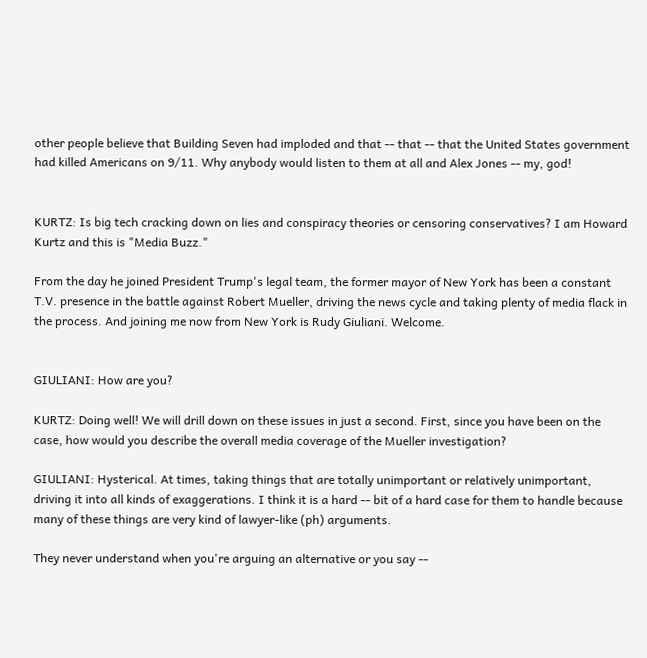other people believe that Building Seven had imploded and that -- that -- that the United States government had killed Americans on 9/11. Why anybody would listen to them at all and Alex Jones -- my, god!


KURTZ: Is big tech cracking down on lies and conspiracy theories or censoring conservatives? I am Howard Kurtz and this is "Media Buzz."

From the day he joined President Trump's legal team, the former mayor of New York has been a constant T.V. presence in the battle against Robert Mueller, driving the news cycle and taking plenty of media flack in the process. And joining me now from New York is Rudy Giuliani. Welcome.


GIULIANI: How are you?

KURTZ: Doing well! We will drill down on these issues in just a second. First, since you have been on the case, how would you describe the overall media coverage of the Mueller investigation?

GIULIANI: Hysterical. At times, taking things that are totally unimportant or relatively unimportant, driving it into all kinds of exaggerations. I think it is a hard -- bit of a hard case for them to handle because many of these things are very kind of lawyer-like (ph) arguments.

They never understand when you're arguing an alternative or you say --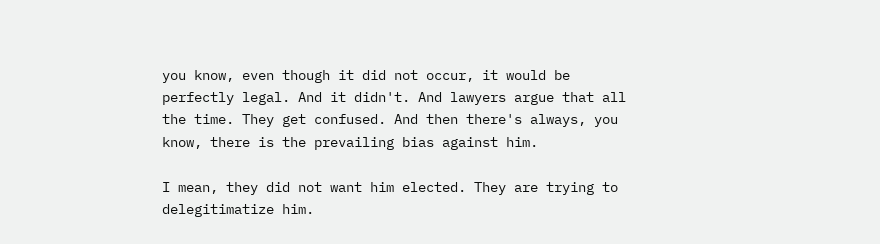you know, even though it did not occur, it would be perfectly legal. And it didn't. And lawyers argue that all the time. They get confused. And then there's always, you know, there is the prevailing bias against him.

I mean, they did not want him elected. They are trying to delegitimatize him.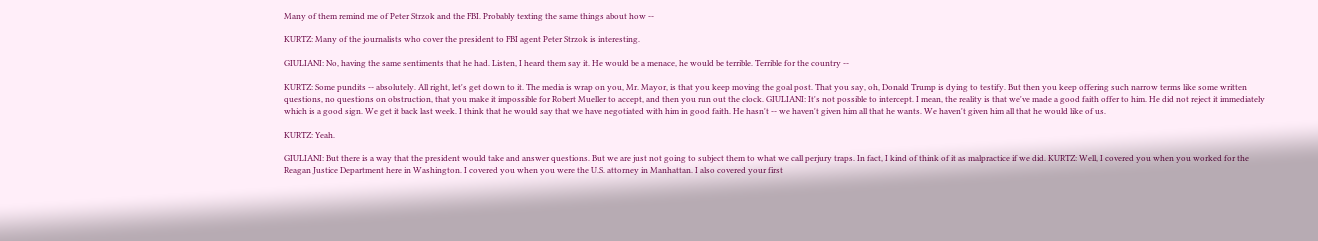Many of them remind me of Peter Strzok and the FBI. Probably texting the same things about how --

KURTZ: Many of the journalists who cover the president to FBI agent Peter Strzok is interesting.

GIULIANI: No, having the same sentiments that he had. Listen, I heard them say it. He would be a menace, he would be terrible. Terrible for the country --

KURTZ: Some pundits -- absolutely. All right, let's get down to it. The media is wrap on you, Mr. Mayor, is that you keep moving the goal post. That you say, oh, Donald Trump is dying to testify. But then you keep offering such narrow terms like some written questions, no questions on obstruction, that you make it impossible for Robert Mueller to accept, and then you run out the clock. GIULIANI: It's not possible to intercept. I mean, the reality is that we've made a good faith offer to him. He did not reject it immediately which is a good sign. We get it back last week. I think that he would say that we have negotiated with him in good faith. He hasn't -- we haven't given him all that he wants. We haven't given him all that he would like of us.

KURTZ: Yeah.

GIULIANI: But there is a way that the president would take and answer questions. But we are just not going to subject them to what we call perjury traps. In fact, I kind of think of it as malpractice if we did. KURTZ: Well, I covered you when you worked for the Reagan Justice Department here in Washington. I covered you when you were the U.S. attorney in Manhattan. I also covered your first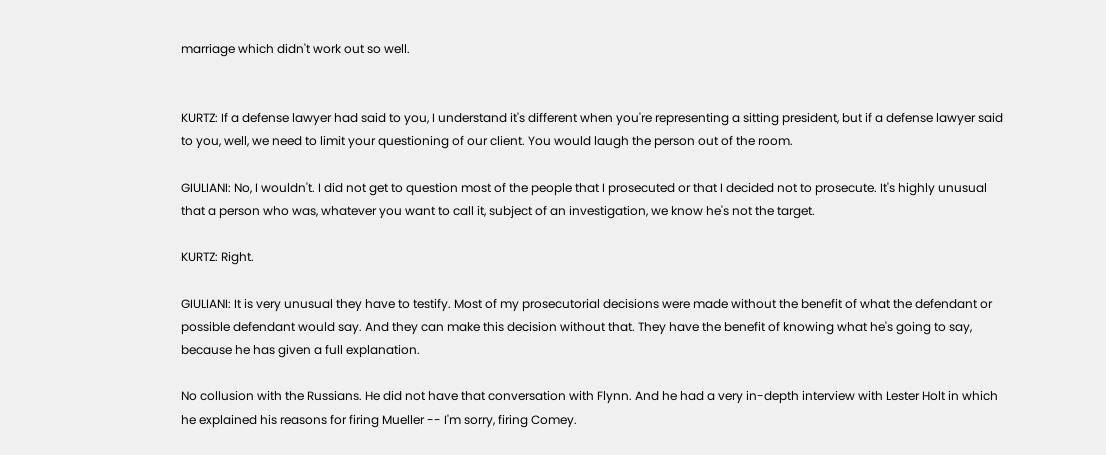marriage which didn't work out so well.


KURTZ: If a defense lawyer had said to you, I understand it's different when you're representing a sitting president, but if a defense lawyer said to you, well, we need to limit your questioning of our client. You would laugh the person out of the room.

GIULIANI: No, I wouldn't. I did not get to question most of the people that I prosecuted or that I decided not to prosecute. It's highly unusual that a person who was, whatever you want to call it, subject of an investigation, we know he's not the target.

KURTZ: Right.

GIULIANI: It is very unusual they have to testify. Most of my prosecutorial decisions were made without the benefit of what the defendant or possible defendant would say. And they can make this decision without that. They have the benefit of knowing what he's going to say, because he has given a full explanation.

No collusion with the Russians. He did not have that conversation with Flynn. And he had a very in-depth interview with Lester Holt in which he explained his reasons for firing Mueller -- I'm sorry, firing Comey.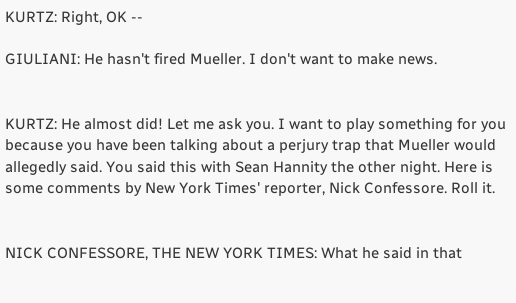KURTZ: Right, OK --

GIULIANI: He hasn't fired Mueller. I don't want to make news.


KURTZ: He almost did! Let me ask you. I want to play something for you because you have been talking about a perjury trap that Mueller would allegedly said. You said this with Sean Hannity the other night. Here is some comments by New York Times' reporter, Nick Confessore. Roll it.


NICK CONFESSORE, THE NEW YORK TIMES: What he said in that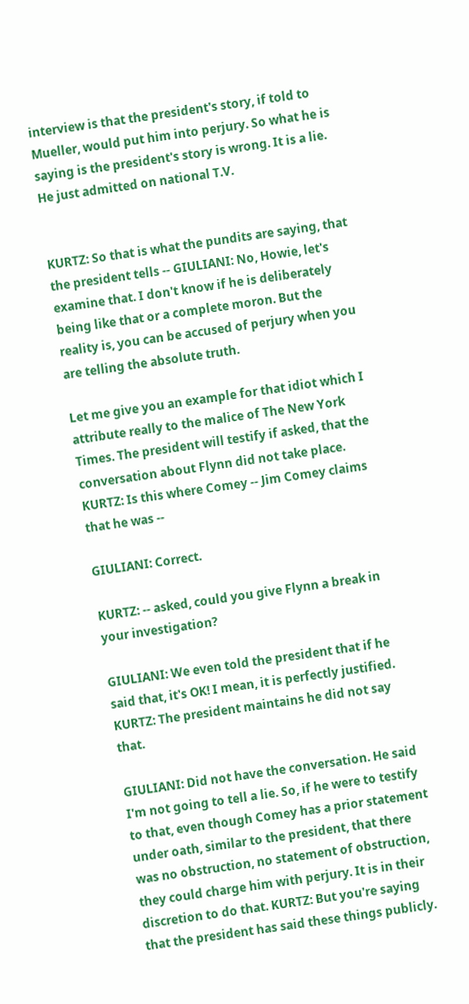interview is that the president's story, if told to Mueller, would put him into perjury. So what he is saying is the president's story is wrong. It is a lie. He just admitted on national T.V.


KURTZ: So that is what the pundits are saying, that the president tells -- GIULIANI: No, Howie, let's examine that. I don't know if he is deliberately being like that or a complete moron. But the reality is, you can be accused of perjury when you are telling the absolute truth.

Let me give you an example for that idiot which I attribute really to the malice of The New York Times. The president will testify if asked, that the conversation about Flynn did not take place. KURTZ: Is this where Comey -- Jim Comey claims that he was --

GIULIANI: Correct.

KURTZ: -- asked, could you give Flynn a break in your investigation?

GIULIANI: We even told the president that if he said that, it's OK! I mean, it is perfectly justified. KURTZ: The president maintains he did not say that.

GIULIANI: Did not have the conversation. He said I'm not going to tell a lie. So, if he were to testify to that, even though Comey has a prior statement under oath, similar to the president, that there was no obstruction, no statement of obstruction, they could charge him with perjury. It is in their discretion to do that. KURTZ: But you're saying that the president has said these things publicly.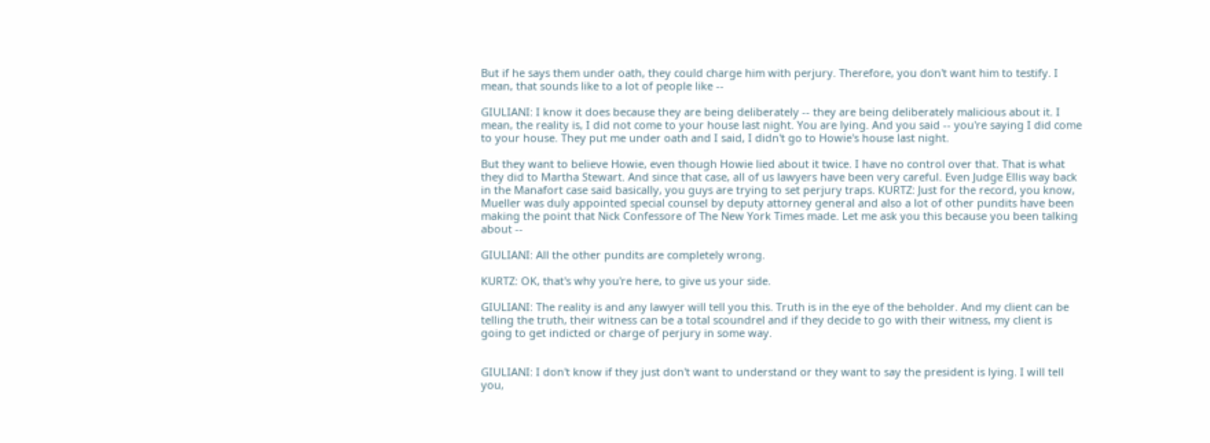But if he says them under oath, they could charge him with perjury. Therefore, you don't want him to testify. I mean, that sounds like to a lot of people like --

GIULIANI: I know it does because they are being deliberately -- they are being deliberately malicious about it. I mean, the reality is, I did not come to your house last night. You are lying. And you said -- you're saying I did come to your house. They put me under oath and I said, I didn't go to Howie's house last night.

But they want to believe Howie, even though Howie lied about it twice. I have no control over that. That is what they did to Martha Stewart. And since that case, all of us lawyers have been very careful. Even Judge Ellis way back in the Manafort case said basically, you guys are trying to set perjury traps. KURTZ: Just for the record, you know, Mueller was duly appointed special counsel by deputy attorney general and also a lot of other pundits have been making the point that Nick Confessore of The New York Times made. Let me ask you this because you been talking about --

GIULIANI: All the other pundits are completely wrong.

KURTZ: OK, that's why you're here, to give us your side.

GIULIANI: The reality is and any lawyer will tell you this. Truth is in the eye of the beholder. And my client can be telling the truth, their witness can be a total scoundrel and if they decide to go with their witness, my client is going to get indicted or charge of perjury in some way.


GIULIANI: I don't know if they just don't want to understand or they want to say the president is lying. I will tell you,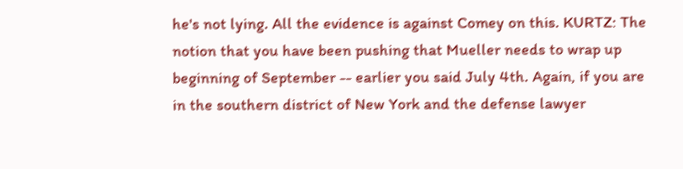he's not lying. All the evidence is against Comey on this. KURTZ: The notion that you have been pushing that Mueller needs to wrap up beginning of September -- earlier you said July 4th. Again, if you are in the southern district of New York and the defense lawyer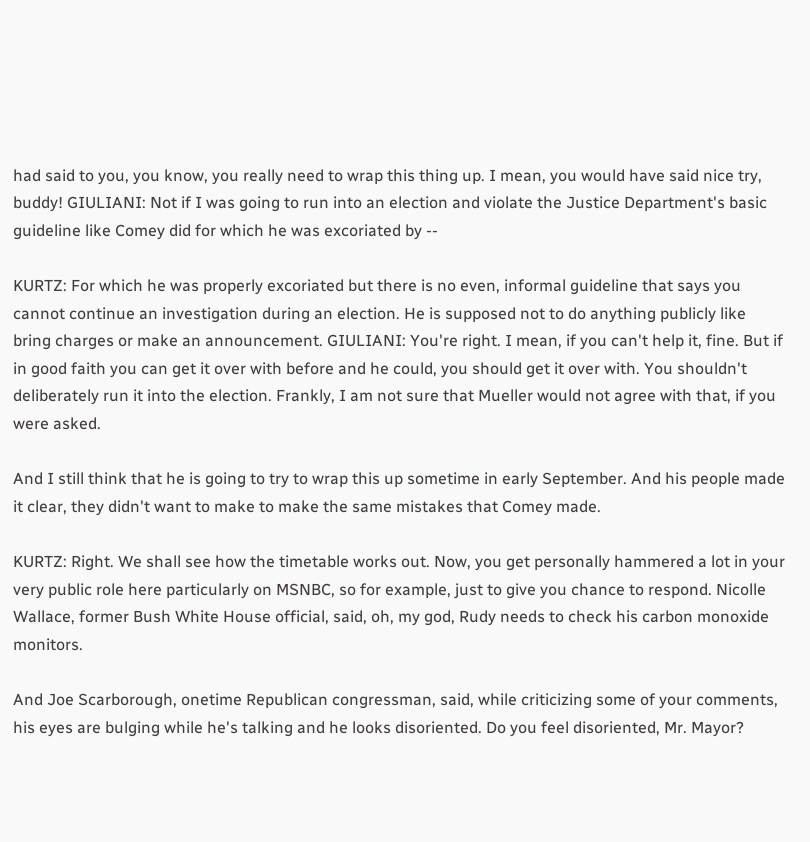had said to you, you know, you really need to wrap this thing up. I mean, you would have said nice try, buddy! GIULIANI: Not if I was going to run into an election and violate the Justice Department's basic guideline like Comey did for which he was excoriated by --

KURTZ: For which he was properly excoriated but there is no even, informal guideline that says you cannot continue an investigation during an election. He is supposed not to do anything publicly like bring charges or make an announcement. GIULIANI: You're right. I mean, if you can't help it, fine. But if in good faith you can get it over with before and he could, you should get it over with. You shouldn't deliberately run it into the election. Frankly, I am not sure that Mueller would not agree with that, if you were asked.

And I still think that he is going to try to wrap this up sometime in early September. And his people made it clear, they didn't want to make to make the same mistakes that Comey made.

KURTZ: Right. We shall see how the timetable works out. Now, you get personally hammered a lot in your very public role here particularly on MSNBC, so for example, just to give you chance to respond. Nicolle Wallace, former Bush White House official, said, oh, my god, Rudy needs to check his carbon monoxide monitors.

And Joe Scarborough, onetime Republican congressman, said, while criticizing some of your comments, his eyes are bulging while he's talking and he looks disoriented. Do you feel disoriented, Mr. Mayor?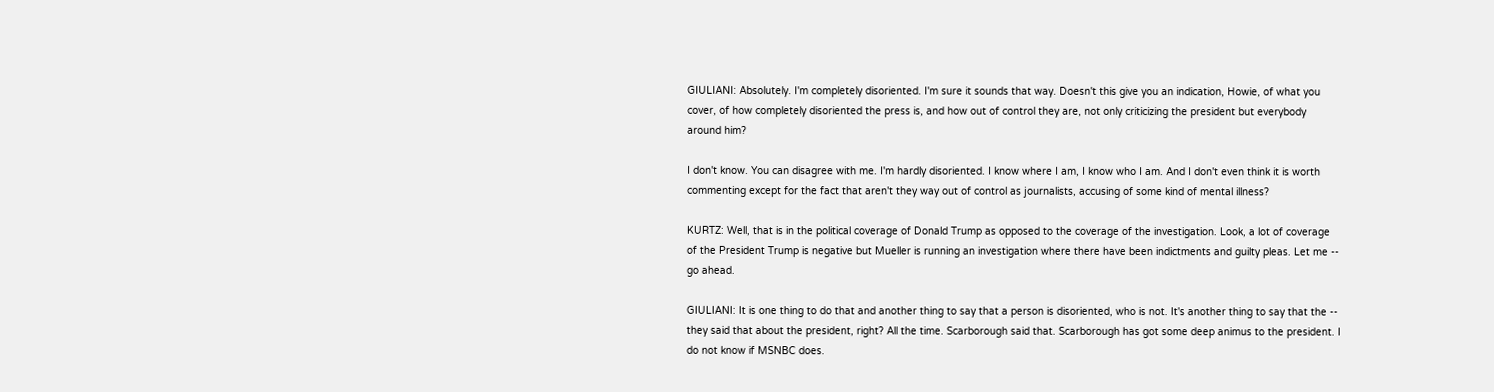GIULIANI: Absolutely. I'm completely disoriented. I'm sure it sounds that way. Doesn't this give you an indication, Howie, of what you cover, of how completely disoriented the press is, and how out of control they are, not only criticizing the president but everybody around him?

I don't know. You can disagree with me. I'm hardly disoriented. I know where I am, I know who I am. And I don't even think it is worth commenting except for the fact that aren't they way out of control as journalists, accusing of some kind of mental illness?

KURTZ: Well, that is in the political coverage of Donald Trump as opposed to the coverage of the investigation. Look, a lot of coverage of the President Trump is negative but Mueller is running an investigation where there have been indictments and guilty pleas. Let me -- go ahead.

GIULIANI: It is one thing to do that and another thing to say that a person is disoriented, who is not. It's another thing to say that the -- they said that about the president, right? All the time. Scarborough said that. Scarborough has got some deep animus to the president. I do not know if MSNBC does.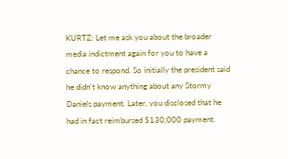KURTZ: Let me ask you about the broader media indictment again for you to have a chance to respond. So initially the president said he didn't know anything about any Stormy Daniels payment. Later, you disclosed that he had in fact reimbursed $130,000 payment.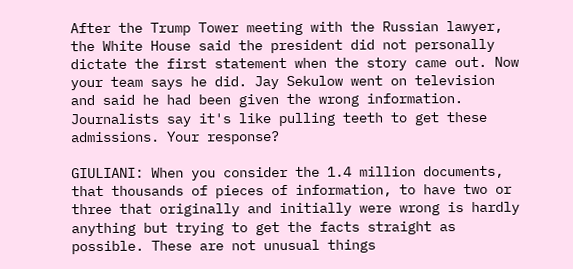After the Trump Tower meeting with the Russian lawyer, the White House said the president did not personally dictate the first statement when the story came out. Now your team says he did. Jay Sekulow went on television and said he had been given the wrong information. Journalists say it's like pulling teeth to get these admissions. Your response?

GIULIANI: When you consider the 1.4 million documents, that thousands of pieces of information, to have two or three that originally and initially were wrong is hardly anything but trying to get the facts straight as possible. These are not unusual things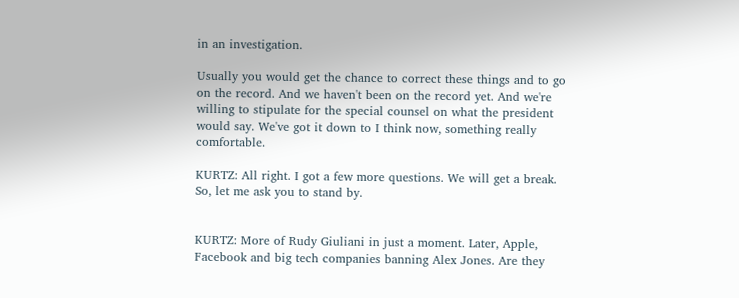in an investigation.

Usually you would get the chance to correct these things and to go on the record. And we haven't been on the record yet. And we're willing to stipulate for the special counsel on what the president would say. We've got it down to I think now, something really comfortable.

KURTZ: All right. I got a few more questions. We will get a break. So, let me ask you to stand by.


KURTZ: More of Rudy Giuliani in just a moment. Later, Apple, Facebook and big tech companies banning Alex Jones. Are they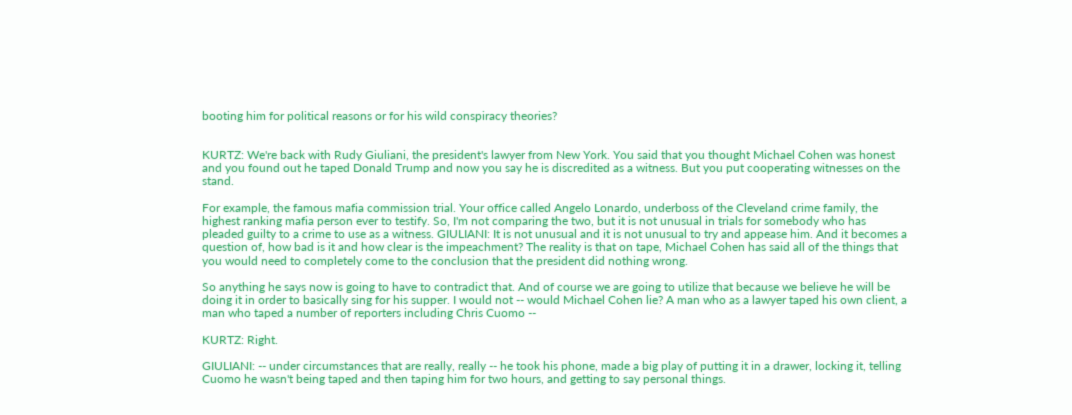booting him for political reasons or for his wild conspiracy theories?


KURTZ: We're back with Rudy Giuliani, the president's lawyer from New York. You said that you thought Michael Cohen was honest and you found out he taped Donald Trump and now you say he is discredited as a witness. But you put cooperating witnesses on the stand.

For example, the famous mafia commission trial. Your office called Angelo Lonardo, underboss of the Cleveland crime family, the highest ranking mafia person ever to testify. So, I'm not comparing the two, but it is not unusual in trials for somebody who has pleaded guilty to a crime to use as a witness. GIULIANI: It is not unusual and it is not unusual to try and appease him. And it becomes a question of, how bad is it and how clear is the impeachment? The reality is that on tape, Michael Cohen has said all of the things that you would need to completely come to the conclusion that the president did nothing wrong.

So anything he says now is going to have to contradict that. And of course we are going to utilize that because we believe he will be doing it in order to basically sing for his supper. I would not -- would Michael Cohen lie? A man who as a lawyer taped his own client, a man who taped a number of reporters including Chris Cuomo --

KURTZ: Right.

GIULIANI: -- under circumstances that are really, really -- he took his phone, made a big play of putting it in a drawer, locking it, telling Cuomo he wasn't being taped and then taping him for two hours, and getting to say personal things.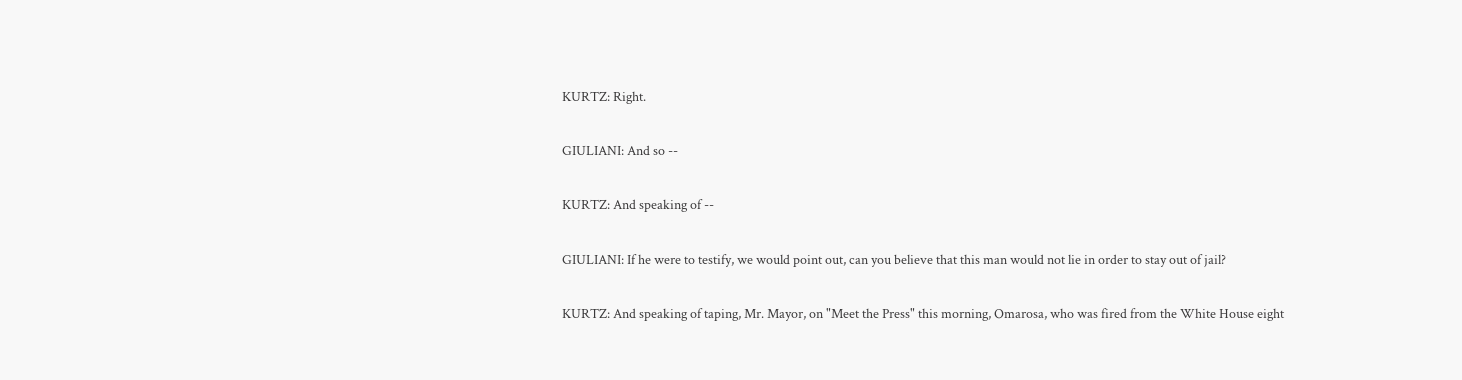KURTZ: Right.

GIULIANI: And so --

KURTZ: And speaking of --

GIULIANI: If he were to testify, we would point out, can you believe that this man would not lie in order to stay out of jail?

KURTZ: And speaking of taping, Mr. Mayor, on "Meet the Press" this morning, Omarosa, who was fired from the White House eight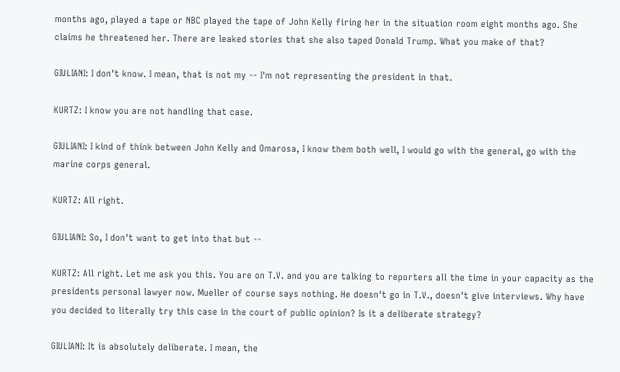months ago, played a tape or NBC played the tape of John Kelly firing her in the situation room eight months ago. She claims he threatened her. There are leaked stories that she also taped Donald Trump. What you make of that?

GIULIANI: I don't know. I mean, that is not my -- I'm not representing the president in that.

KURTZ: I know you are not handling that case.

GIULIANI: I kind of think between John Kelly and Omarosa, I know them both well, I would go with the general, go with the marine corps general.

KURTZ: All right.

GIULIANI: So, I don't want to get into that but --

KURTZ: All right. Let me ask you this. You are on T.V. and you are talking to reporters all the time in your capacity as the presidents personal lawyer now. Mueller of course says nothing. He doesn't go in T.V., doesn't give interviews. Why have you decided to literally try this case in the court of public opinion? Is it a deliberate strategy?

GIULIANI: It is absolutely deliberate. I mean, the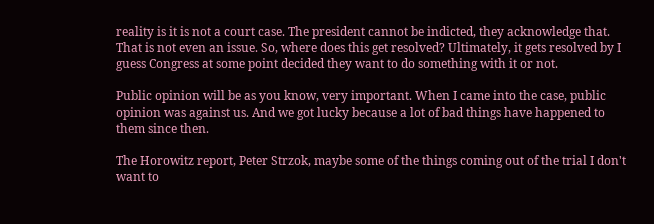reality is it is not a court case. The president cannot be indicted, they acknowledge that. That is not even an issue. So, where does this get resolved? Ultimately, it gets resolved by I guess Congress at some point decided they want to do something with it or not.

Public opinion will be as you know, very important. When I came into the case, public opinion was against us. And we got lucky because a lot of bad things have happened to them since then.

The Horowitz report, Peter Strzok, maybe some of the things coming out of the trial I don't want to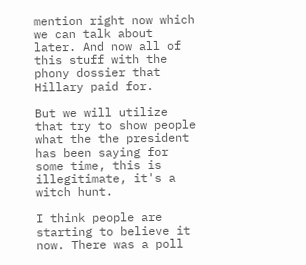mention right now which we can talk about later. And now all of this stuff with the phony dossier that Hillary paid for.

But we will utilize that try to show people what the the president has been saying for some time, this is illegitimate, it's a witch hunt.

I think people are starting to believe it now. There was a poll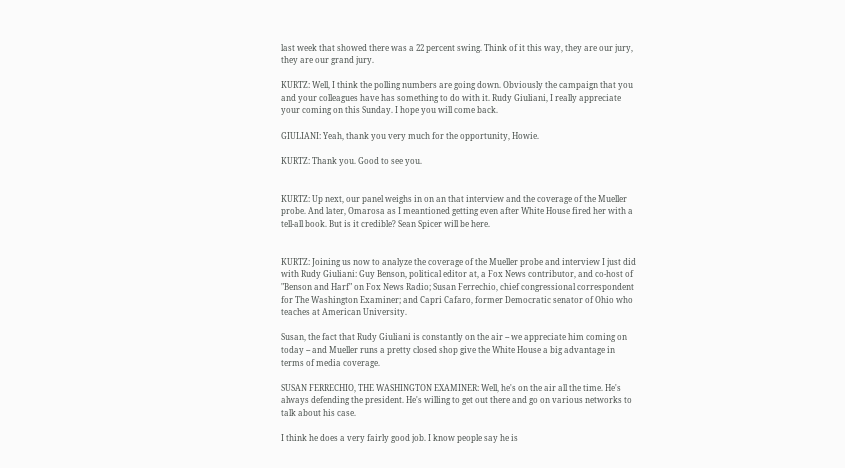last week that showed there was a 22 percent swing. Think of it this way, they are our jury, they are our grand jury.

KURTZ: Well, I think the polling numbers are going down. Obviously the campaign that you and your colleagues have has something to do with it. Rudy Giuliani, I really appreciate your coming on this Sunday. I hope you will come back.

GIULIANI: Yeah, thank you very much for the opportunity, Howie.

KURTZ: Thank you. Good to see you.


KURTZ: Up next, our panel weighs in on an that interview and the coverage of the Mueller probe. And later, Omarosa as I meantioned getting even after White House fired her with a tell-all book. But is it credible? Sean Spicer will be here.


KURTZ: Joining us now to analyze the coverage of the Mueller probe and interview I just did with Rudy Giuliani: Guy Benson, political editor at, a Fox News contributor, and co-host of "Benson and Harf" on Fox News Radio; Susan Ferrechio, chief congressional correspondent for The Washington Examiner; and Capri Cafaro, former Democratic senator of Ohio who teaches at American University.

Susan, the fact that Rudy Giuliani is constantly on the air -- we appreciate him coming on today -- and Mueller runs a pretty closed shop give the White House a big advantage in terms of media coverage.

SUSAN FERRECHIO, THE WASHINGTON EXAMINER: Well, he's on the air all the time. He's always defending the president. He's willing to get out there and go on various networks to talk about his case.

I think he does a very fairly good job. I know people say he is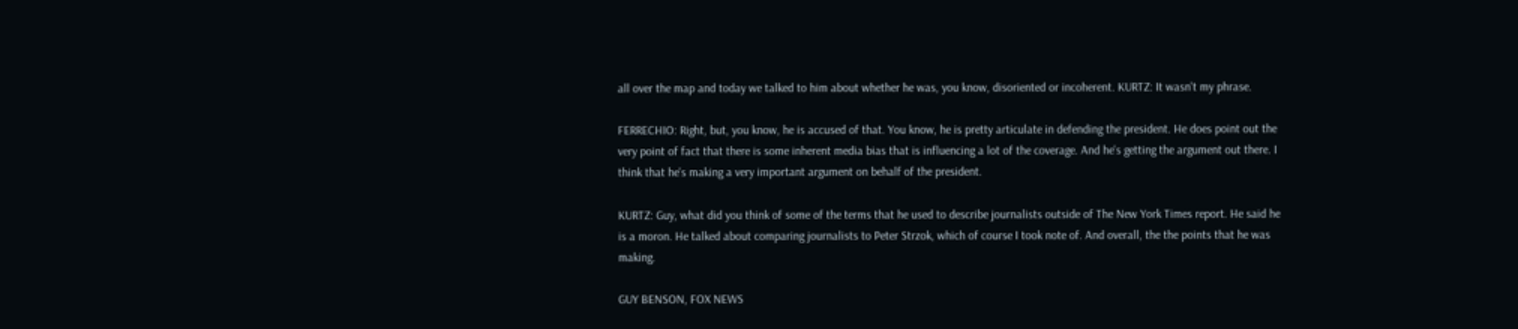all over the map and today we talked to him about whether he was, you know, disoriented or incoherent. KURTZ: It wasn't my phrase.

FERRECHIO: Right, but, you know, he is accused of that. You know, he is pretty articulate in defending the president. He does point out the very point of fact that there is some inherent media bias that is influencing a lot of the coverage. And he's getting the argument out there. I think that he's making a very important argument on behalf of the president.

KURTZ: Guy, what did you think of some of the terms that he used to describe journalists outside of The New York Times report. He said he is a moron. He talked about comparing journalists to Peter Strzok, which of course I took note of. And overall, the the points that he was making.

GUY BENSON, FOX NEWS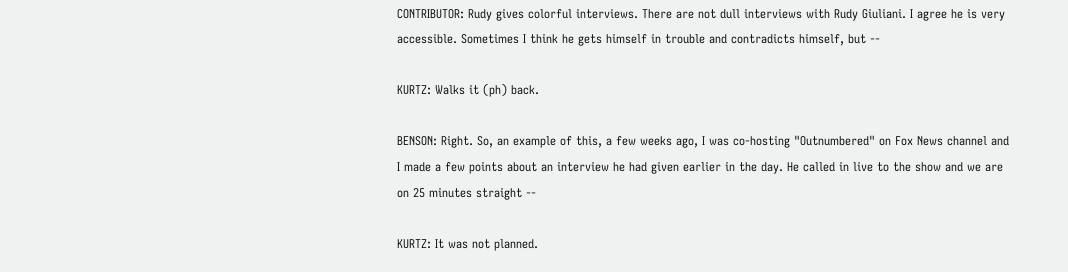CONTRIBUTOR: Rudy gives colorful interviews. There are not dull interviews with Rudy Giuliani. I agree he is very accessible. Sometimes I think he gets himself in trouble and contradicts himself, but --

KURTZ: Walks it (ph) back.

BENSON: Right. So, an example of this, a few weeks ago, I was co-hosting "Outnumbered" on Fox News channel and I made a few points about an interview he had given earlier in the day. He called in live to the show and we are on 25 minutes straight --

KURTZ: It was not planned.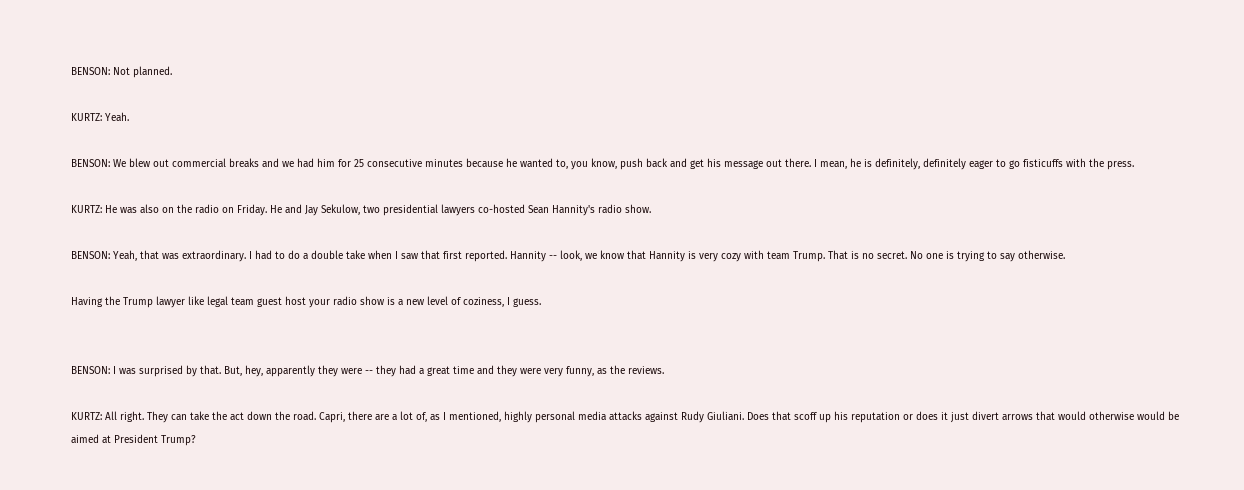BENSON: Not planned.

KURTZ: Yeah.

BENSON: We blew out commercial breaks and we had him for 25 consecutive minutes because he wanted to, you know, push back and get his message out there. I mean, he is definitely, definitely eager to go fisticuffs with the press.

KURTZ: He was also on the radio on Friday. He and Jay Sekulow, two presidential lawyers co-hosted Sean Hannity's radio show.

BENSON: Yeah, that was extraordinary. I had to do a double take when I saw that first reported. Hannity -- look, we know that Hannity is very cozy with team Trump. That is no secret. No one is trying to say otherwise.

Having the Trump lawyer like legal team guest host your radio show is a new level of coziness, I guess.


BENSON: I was surprised by that. But, hey, apparently they were -- they had a great time and they were very funny, as the reviews.

KURTZ: All right. They can take the act down the road. Capri, there are a lot of, as I mentioned, highly personal media attacks against Rudy Giuliani. Does that scoff up his reputation or does it just divert arrows that would otherwise would be aimed at President Trump?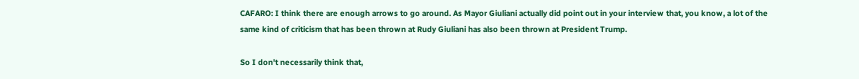CAFARO: I think there are enough arrows to go around. As Mayor Giuliani actually did point out in your interview that, you know, a lot of the same kind of criticism that has been thrown at Rudy Giuliani has also been thrown at President Trump.

So I don't necessarily think that,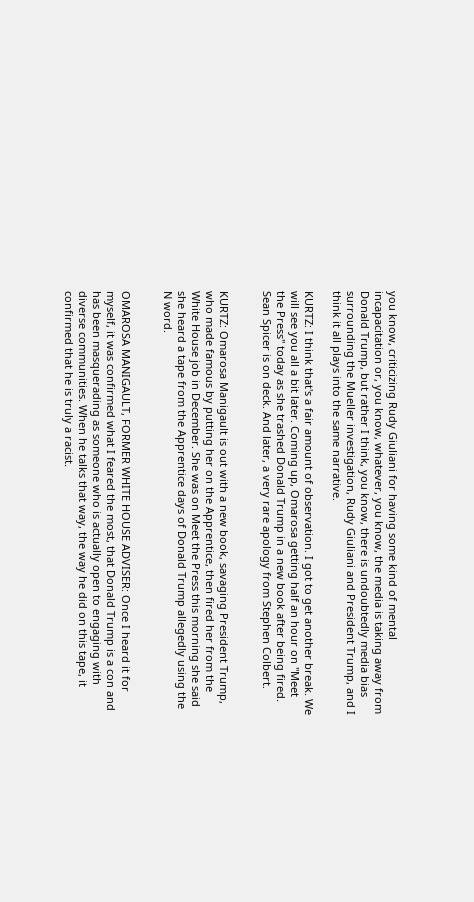you know, criticizing Rudy Giuliani for having some kind of mental incapacitation or, you know, whatever, you know, the media is taking away from Donald Trump, but rather I think, you know, there is undoubtedly media bias surrounding the Mueller investigation, Rudy Giuliani and President Trump, and I think it all plays into the same narrative.

KURTZ: I think that's a fair amount of observation. I got to get another break. We will see you all a bit later. Coming up, Omarosa getting half an hour on "Meet the Press" today as she trashed Donald Trump in a new book after being fired. Sean Spicer is on deck. And later, a very rare apology from Stephen Colbert.


KURTZ: Omarosa Manigault is out with a new book, savaging President Trump, who made famous by putting her on the Apprentice, then fired her from the White House job in December. She was on Meet the Press this morning she said she heard a tape from the Apprentice days of Donald Trump allegedly using the N word.


OMAROSA MANIGAULT, FORMER WHITE HOUSE ADVISER: Once I heard it for myself, it was confirmed what I feared the most, that Donald Trump is a con and has been masquerading as someone who is actually open to engaging with diverse communities. When he talks that way, the way he did on this tape, it confirmed that he is truly a racist.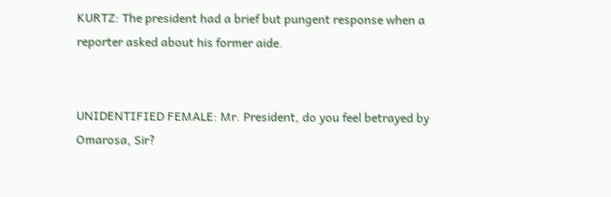KURTZ: The president had a brief but pungent response when a reporter asked about his former aide.


UNIDENTIFIED FEMALE: Mr. President, do you feel betrayed by Omarosa, Sir?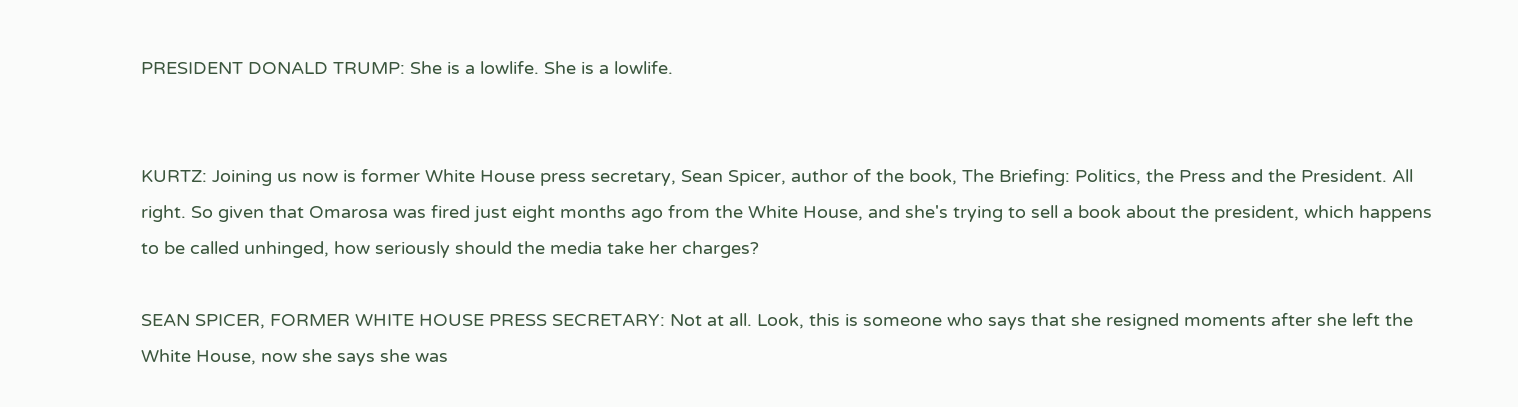PRESIDENT DONALD TRUMP: She is a lowlife. She is a lowlife.


KURTZ: Joining us now is former White House press secretary, Sean Spicer, author of the book, The Briefing: Politics, the Press and the President. All right. So given that Omarosa was fired just eight months ago from the White House, and she's trying to sell a book about the president, which happens to be called unhinged, how seriously should the media take her charges?

SEAN SPICER, FORMER WHITE HOUSE PRESS SECRETARY: Not at all. Look, this is someone who says that she resigned moments after she left the White House, now she says she was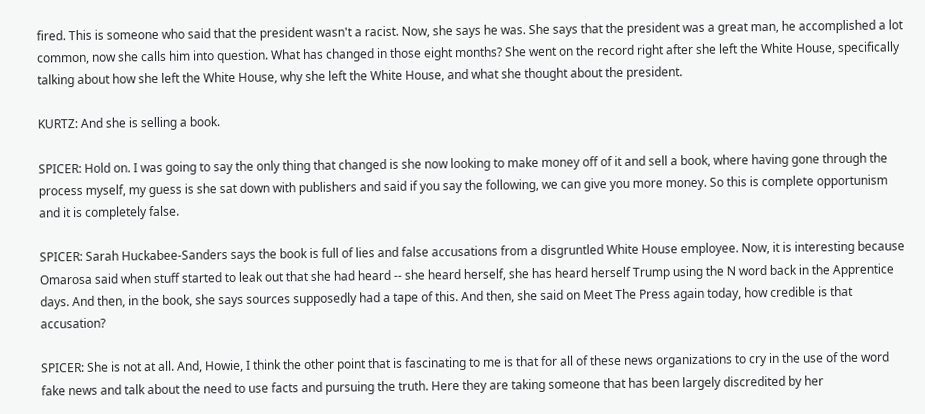fired. This is someone who said that the president wasn't a racist. Now, she says he was. She says that the president was a great man, he accomplished a lot common, now she calls him into question. What has changed in those eight months? She went on the record right after she left the White House, specifically talking about how she left the White House, why she left the White House, and what she thought about the president.

KURTZ: And she is selling a book.

SPICER: Hold on. I was going to say the only thing that changed is she now looking to make money off of it and sell a book, where having gone through the process myself, my guess is she sat down with publishers and said if you say the following, we can give you more money. So this is complete opportunism and it is completely false.

SPICER: Sarah Huckabee-Sanders says the book is full of lies and false accusations from a disgruntled White House employee. Now, it is interesting because Omarosa said when stuff started to leak out that she had heard -- she heard herself, she has heard herself Trump using the N word back in the Apprentice days. And then, in the book, she says sources supposedly had a tape of this. And then, she said on Meet The Press again today, how credible is that accusation?

SPICER: She is not at all. And, Howie, I think the other point that is fascinating to me is that for all of these news organizations to cry in the use of the word fake news and talk about the need to use facts and pursuing the truth. Here they are taking someone that has been largely discredited by her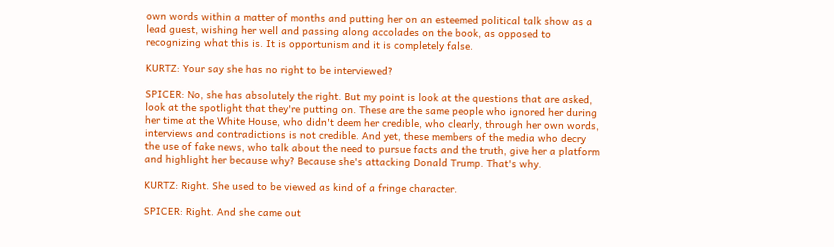own words within a matter of months and putting her on an esteemed political talk show as a lead guest, wishing her well and passing along accolades on the book, as opposed to recognizing what this is. It is opportunism and it is completely false.

KURTZ: Your say she has no right to be interviewed?

SPICER: No, she has absolutely the right. But my point is look at the questions that are asked, look at the spotlight that they're putting on. These are the same people who ignored her during her time at the White House, who didn't deem her credible, who clearly, through her own words, interviews and contradictions is not credible. And yet, these members of the media who decry the use of fake news, who talk about the need to pursue facts and the truth, give her a platform and highlight her because why? Because she's attacking Donald Trump. That's why.

KURTZ: Right. She used to be viewed as kind of a fringe character.

SPICER: Right. And she came out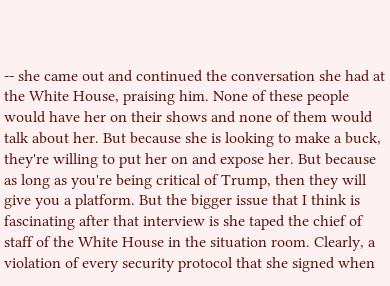-- she came out and continued the conversation she had at the White House, praising him. None of these people would have her on their shows and none of them would talk about her. But because she is looking to make a buck, they're willing to put her on and expose her. But because as long as you're being critical of Trump, then they will give you a platform. But the bigger issue that I think is fascinating after that interview is she taped the chief of staff of the White House in the situation room. Clearly, a violation of every security protocol that she signed when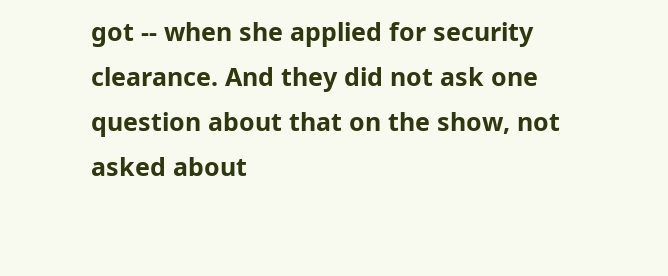got -- when she applied for security clearance. And they did not ask one question about that on the show, not asked about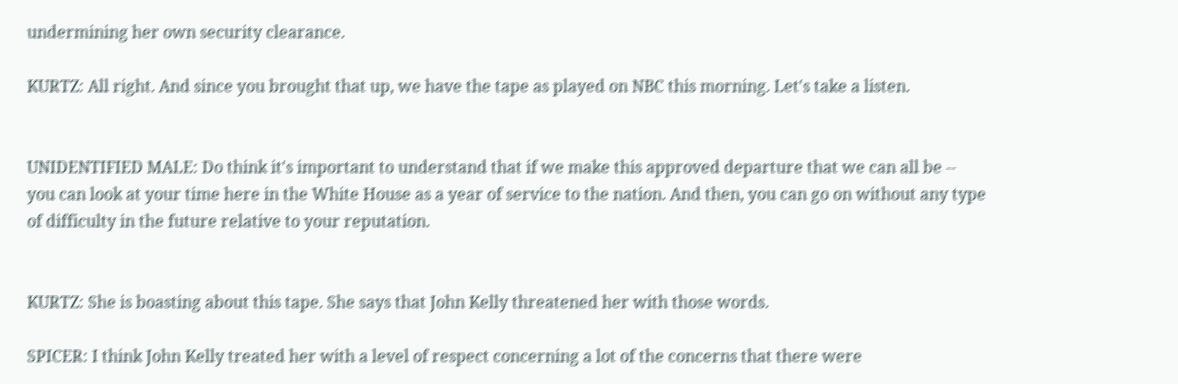undermining her own security clearance.

KURTZ: All right. And since you brought that up, we have the tape as played on NBC this morning. Let's take a listen.


UNIDENTIFIED MALE: Do think it's important to understand that if we make this approved departure that we can all be -- you can look at your time here in the White House as a year of service to the nation. And then, you can go on without any type of difficulty in the future relative to your reputation.


KURTZ: She is boasting about this tape. She says that John Kelly threatened her with those words.

SPICER: I think John Kelly treated her with a level of respect concerning a lot of the concerns that there were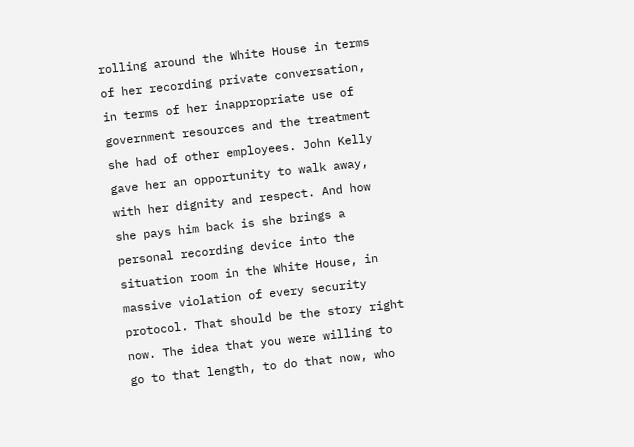rolling around the White House in terms of her recording private conversation, in terms of her inappropriate use of government resources and the treatment she had of other employees. John Kelly gave her an opportunity to walk away, with her dignity and respect. And how she pays him back is she brings a personal recording device into the situation room in the White House, in massive violation of every security protocol. That should be the story right now. The idea that you were willing to go to that length, to do that now, who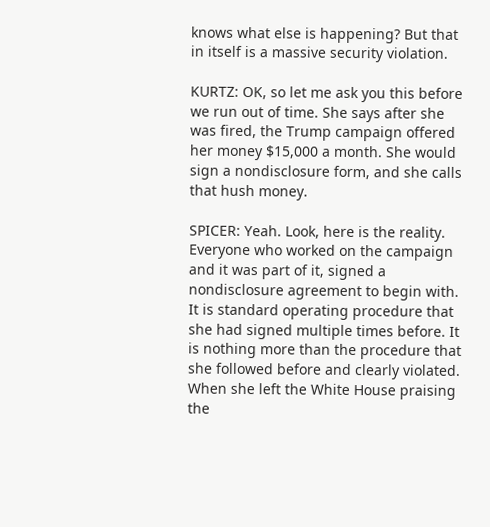knows what else is happening? But that in itself is a massive security violation.

KURTZ: OK, so let me ask you this before we run out of time. She says after she was fired, the Trump campaign offered her money $15,000 a month. She would sign a nondisclosure form, and she calls that hush money.

SPICER: Yeah. Look, here is the reality. Everyone who worked on the campaign and it was part of it, signed a nondisclosure agreement to begin with. It is standard operating procedure that she had signed multiple times before. It is nothing more than the procedure that she followed before and clearly violated. When she left the White House praising the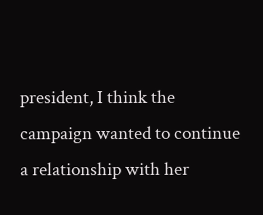president, I think the campaign wanted to continue a relationship with her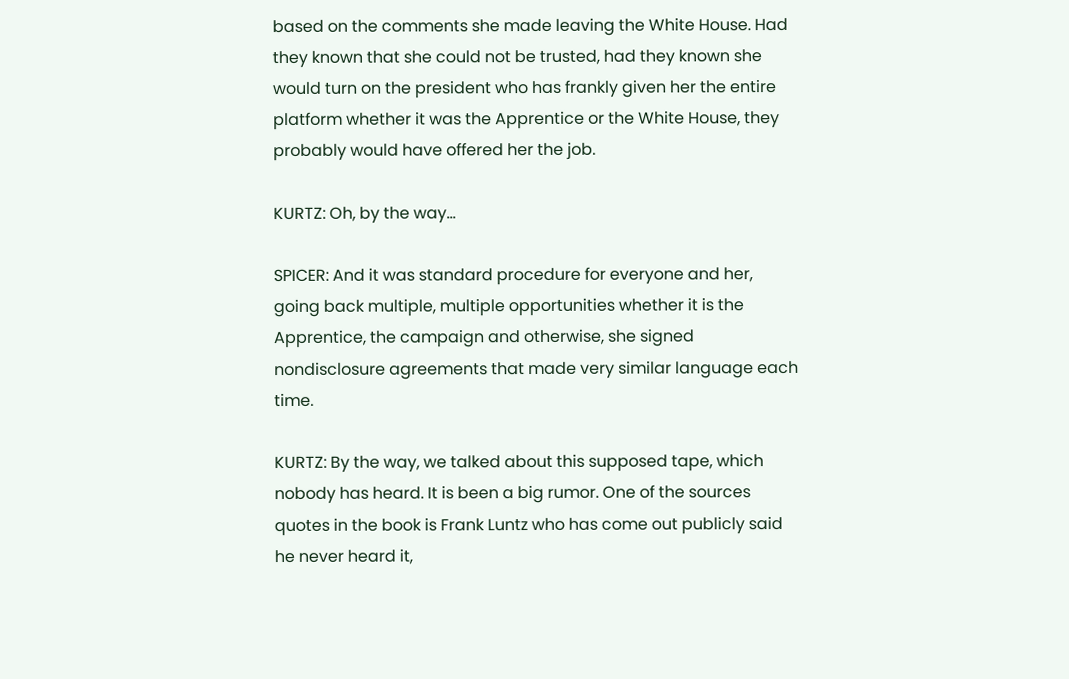based on the comments she made leaving the White House. Had they known that she could not be trusted, had they known she would turn on the president who has frankly given her the entire platform whether it was the Apprentice or the White House, they probably would have offered her the job.

KURTZ: Oh, by the way...

SPICER: And it was standard procedure for everyone and her, going back multiple, multiple opportunities whether it is the Apprentice, the campaign and otherwise, she signed nondisclosure agreements that made very similar language each time.

KURTZ: By the way, we talked about this supposed tape, which nobody has heard. It is been a big rumor. One of the sources quotes in the book is Frank Luntz who has come out publicly said he never heard it,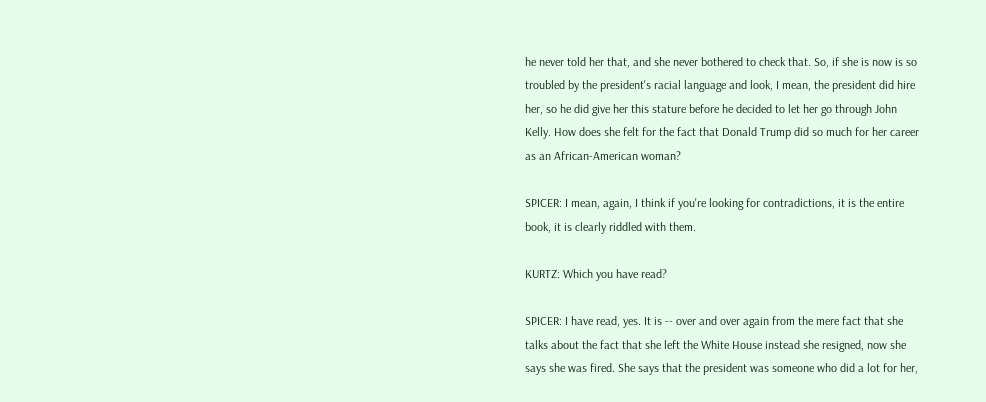he never told her that, and she never bothered to check that. So, if she is now is so troubled by the president's racial language and look, I mean, the president did hire her, so he did give her this stature before he decided to let her go through John Kelly. How does she felt for the fact that Donald Trump did so much for her career as an African-American woman?

SPICER: I mean, again, I think if you're looking for contradictions, it is the entire book, it is clearly riddled with them.

KURTZ: Which you have read?

SPICER: I have read, yes. It is -- over and over again from the mere fact that she talks about the fact that she left the White House instead she resigned, now she says she was fired. She says that the president was someone who did a lot for her,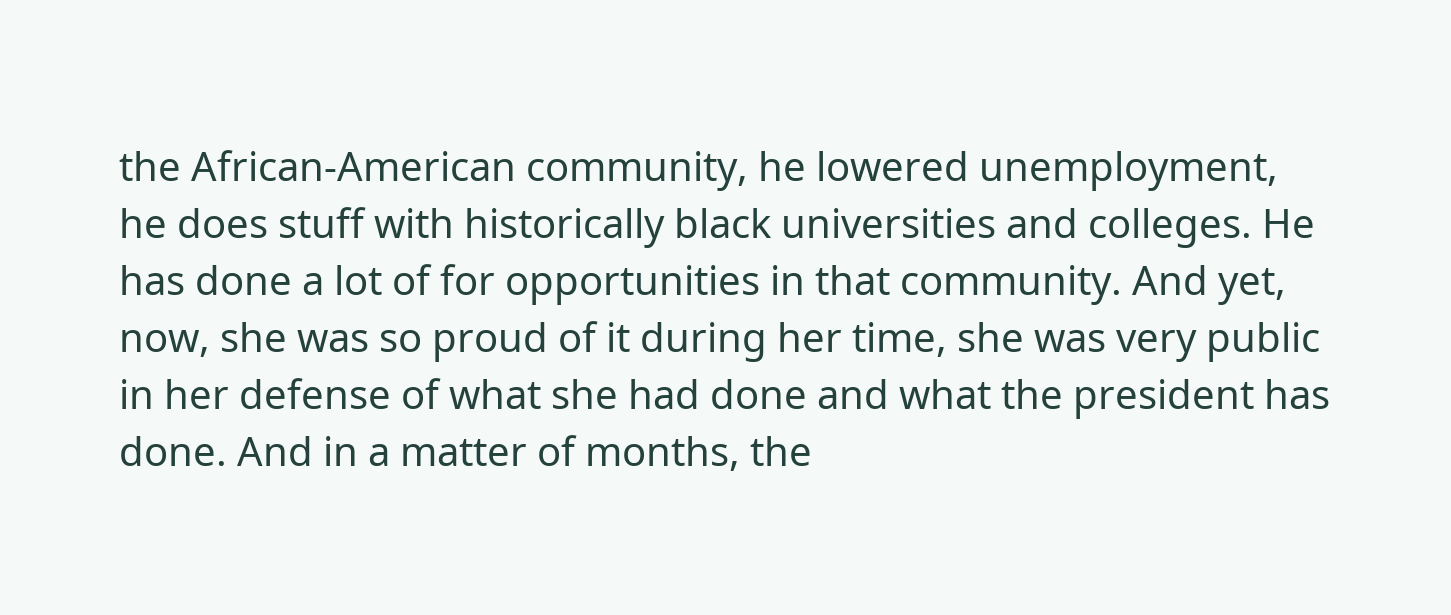the African-American community, he lowered unemployment, he does stuff with historically black universities and colleges. He has done a lot of for opportunities in that community. And yet, now, she was so proud of it during her time, she was very public in her defense of what she had done and what the president has done. And in a matter of months, the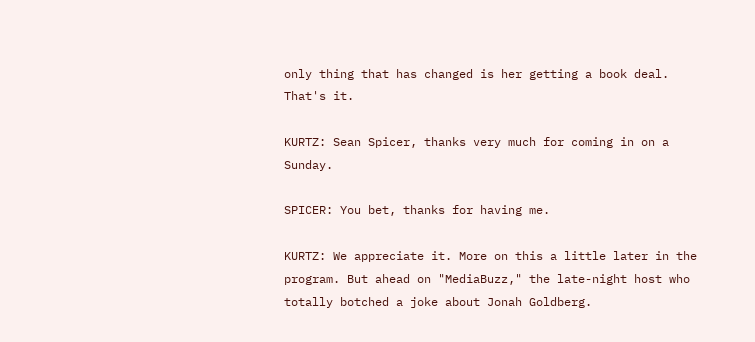only thing that has changed is her getting a book deal. That's it.

KURTZ: Sean Spicer, thanks very much for coming in on a Sunday.

SPICER: You bet, thanks for having me.

KURTZ: We appreciate it. More on this a little later in the program. But ahead on "MediaBuzz," the late-night host who totally botched a joke about Jonah Goldberg.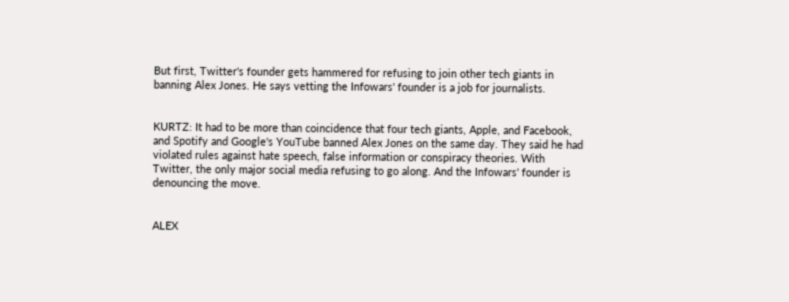But first, Twitter's founder gets hammered for refusing to join other tech giants in banning Alex Jones. He says vetting the Infowars' founder is a job for journalists.


KURTZ: It had to be more than coincidence that four tech giants, Apple, and Facebook, and Spotify and Google's YouTube banned Alex Jones on the same day. They said he had violated rules against hate speech, false information or conspiracy theories. With Twitter, the only major social media refusing to go along. And the Infowars' founder is denouncing the move.


ALEX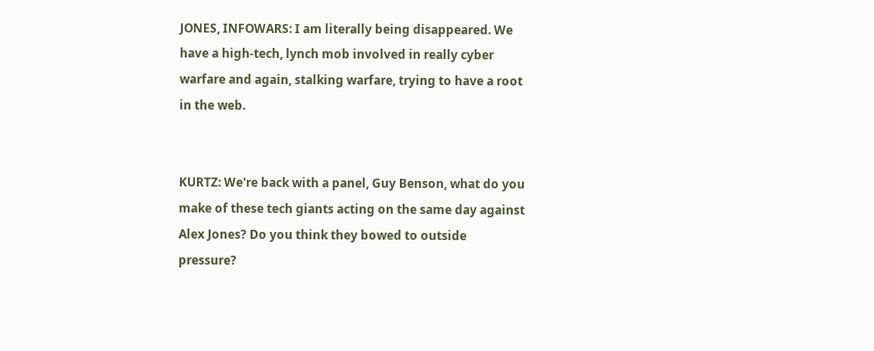JONES, INFOWARS: I am literally being disappeared. We have a high-tech, lynch mob involved in really cyber warfare and again, stalking warfare, trying to have a root in the web.


KURTZ: We're back with a panel, Guy Benson, what do you make of these tech giants acting on the same day against Alex Jones? Do you think they bowed to outside pressure?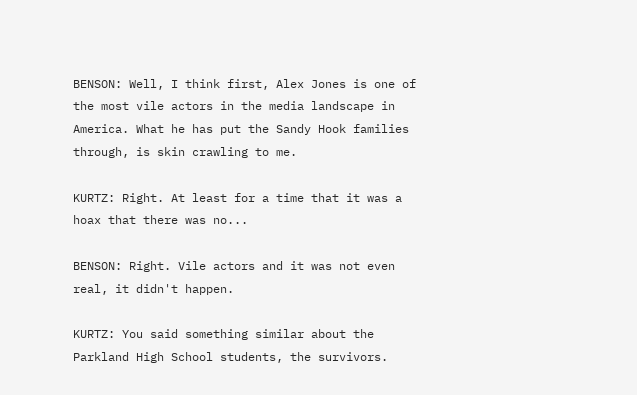BENSON: Well, I think first, Alex Jones is one of the most vile actors in the media landscape in America. What he has put the Sandy Hook families through, is skin crawling to me.

KURTZ: Right. At least for a time that it was a hoax that there was no...

BENSON: Right. Vile actors and it was not even real, it didn't happen.

KURTZ: You said something similar about the Parkland High School students, the survivors.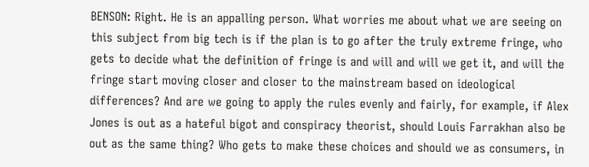BENSON: Right. He is an appalling person. What worries me about what we are seeing on this subject from big tech is if the plan is to go after the truly extreme fringe, who gets to decide what the definition of fringe is and will and will we get it, and will the fringe start moving closer and closer to the mainstream based on ideological differences? And are we going to apply the rules evenly and fairly, for example, if Alex Jones is out as a hateful bigot and conspiracy theorist, should Louis Farrakhan also be out as the same thing? Who gets to make these choices and should we as consumers, in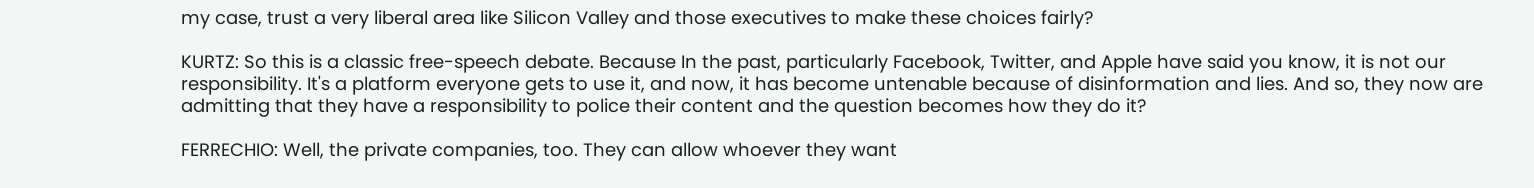my case, trust a very liberal area like Silicon Valley and those executives to make these choices fairly?

KURTZ: So this is a classic free-speech debate. Because In the past, particularly Facebook, Twitter, and Apple have said you know, it is not our responsibility. It's a platform everyone gets to use it, and now, it has become untenable because of disinformation and lies. And so, they now are admitting that they have a responsibility to police their content and the question becomes how they do it?

FERRECHIO: Well, the private companies, too. They can allow whoever they want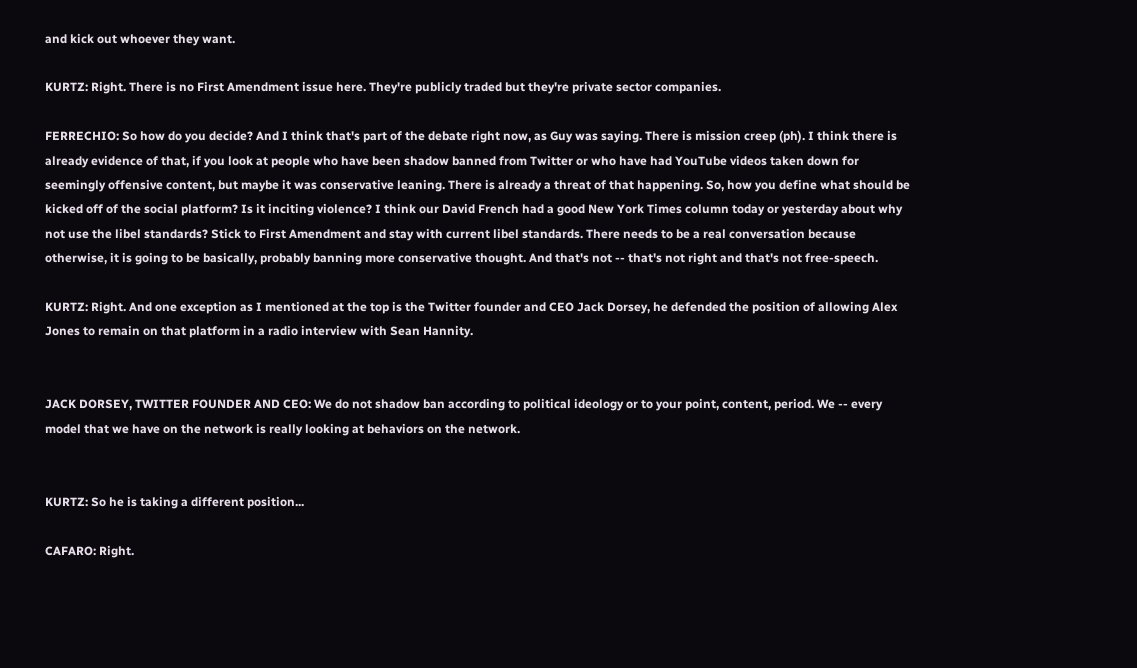and kick out whoever they want.

KURTZ: Right. There is no First Amendment issue here. They're publicly traded but they're private sector companies.

FERRECHIO: So how do you decide? And I think that's part of the debate right now, as Guy was saying. There is mission creep (ph). I think there is already evidence of that, if you look at people who have been shadow banned from Twitter or who have had YouTube videos taken down for seemingly offensive content, but maybe it was conservative leaning. There is already a threat of that happening. So, how you define what should be kicked off of the social platform? Is it inciting violence? I think our David French had a good New York Times column today or yesterday about why not use the libel standards? Stick to First Amendment and stay with current libel standards. There needs to be a real conversation because otherwise, it is going to be basically, probably banning more conservative thought. And that's not -- that's not right and that's not free-speech.

KURTZ: Right. And one exception as I mentioned at the top is the Twitter founder and CEO Jack Dorsey, he defended the position of allowing Alex Jones to remain on that platform in a radio interview with Sean Hannity.


JACK DORSEY, TWITTER FOUNDER AND CEO: We do not shadow ban according to political ideology or to your point, content, period. We -- every model that we have on the network is really looking at behaviors on the network.


KURTZ: So he is taking a different position...

CAFARO: Right.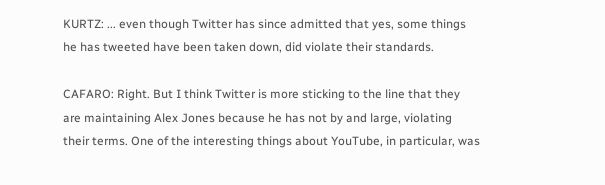KURTZ: ... even though Twitter has since admitted that yes, some things he has tweeted have been taken down, did violate their standards.

CAFARO: Right. But I think Twitter is more sticking to the line that they are maintaining Alex Jones because he has not by and large, violating their terms. One of the interesting things about YouTube, in particular, was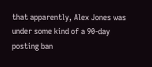that apparently, Alex Jones was under some kind of a 90-day posting ban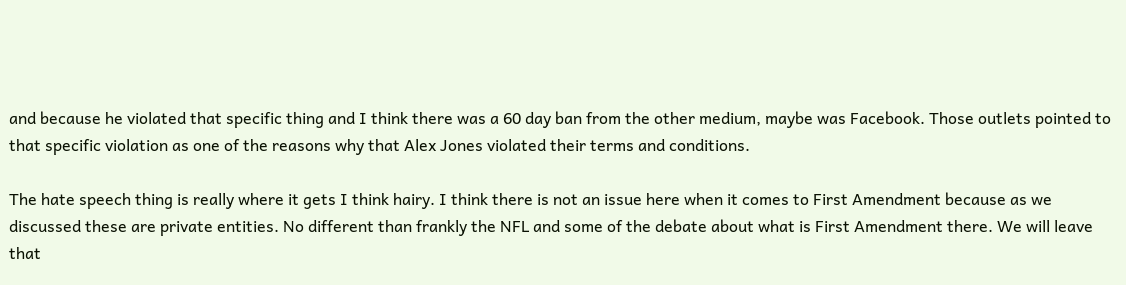and because he violated that specific thing and I think there was a 60 day ban from the other medium, maybe was Facebook. Those outlets pointed to that specific violation as one of the reasons why that Alex Jones violated their terms and conditions.

The hate speech thing is really where it gets I think hairy. I think there is not an issue here when it comes to First Amendment because as we discussed these are private entities. No different than frankly the NFL and some of the debate about what is First Amendment there. We will leave that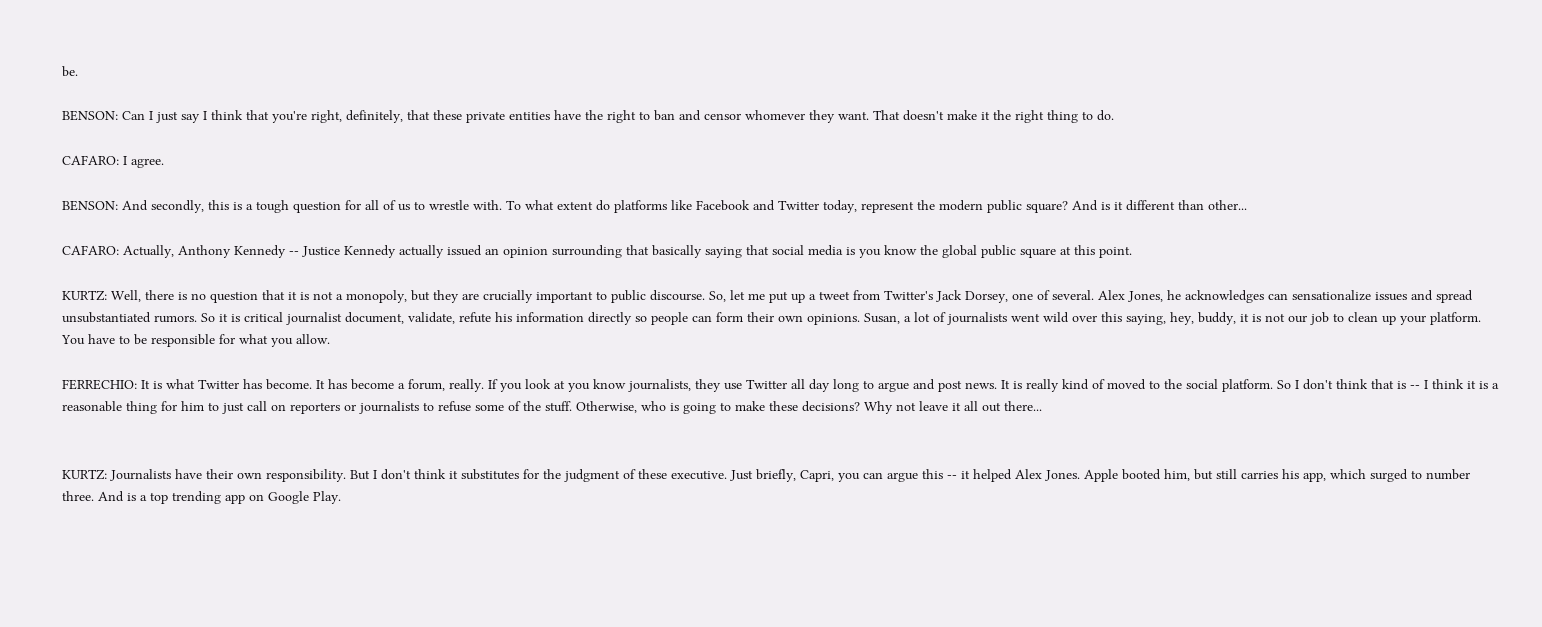be.

BENSON: Can I just say I think that you're right, definitely, that these private entities have the right to ban and censor whomever they want. That doesn't make it the right thing to do.

CAFARO: I agree.

BENSON: And secondly, this is a tough question for all of us to wrestle with. To what extent do platforms like Facebook and Twitter today, represent the modern public square? And is it different than other...

CAFARO: Actually, Anthony Kennedy -- Justice Kennedy actually issued an opinion surrounding that basically saying that social media is you know the global public square at this point.

KURTZ: Well, there is no question that it is not a monopoly, but they are crucially important to public discourse. So, let me put up a tweet from Twitter's Jack Dorsey, one of several. Alex Jones, he acknowledges can sensationalize issues and spread unsubstantiated rumors. So it is critical journalist document, validate, refute his information directly so people can form their own opinions. Susan, a lot of journalists went wild over this saying, hey, buddy, it is not our job to clean up your platform. You have to be responsible for what you allow.

FERRECHIO: It is what Twitter has become. It has become a forum, really. If you look at you know journalists, they use Twitter all day long to argue and post news. It is really kind of moved to the social platform. So I don't think that is -- I think it is a reasonable thing for him to just call on reporters or journalists to refuse some of the stuff. Otherwise, who is going to make these decisions? Why not leave it all out there...


KURTZ: Journalists have their own responsibility. But I don't think it substitutes for the judgment of these executive. Just briefly, Capri, you can argue this -- it helped Alex Jones. Apple booted him, but still carries his app, which surged to number three. And is a top trending app on Google Play.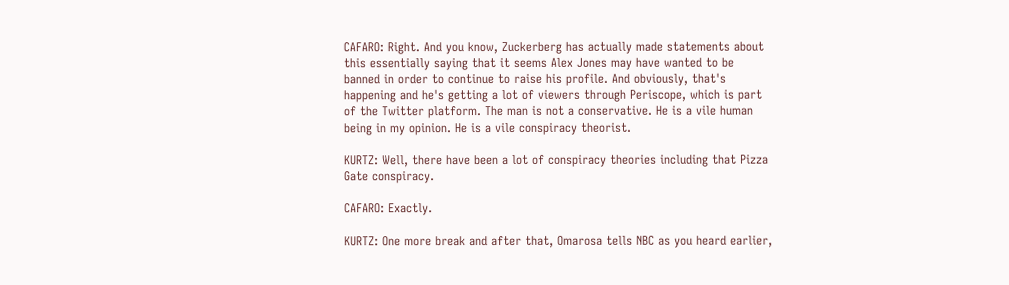CAFARO: Right. And you know, Zuckerberg has actually made statements about this essentially saying that it seems Alex Jones may have wanted to be banned in order to continue to raise his profile. And obviously, that's happening and he's getting a lot of viewers through Periscope, which is part of the Twitter platform. The man is not a conservative. He is a vile human being in my opinion. He is a vile conspiracy theorist.

KURTZ: Well, there have been a lot of conspiracy theories including that Pizza Gate conspiracy.

CAFARO: Exactly.

KURTZ: One more break and after that, Omarosa tells NBC as you heard earlier,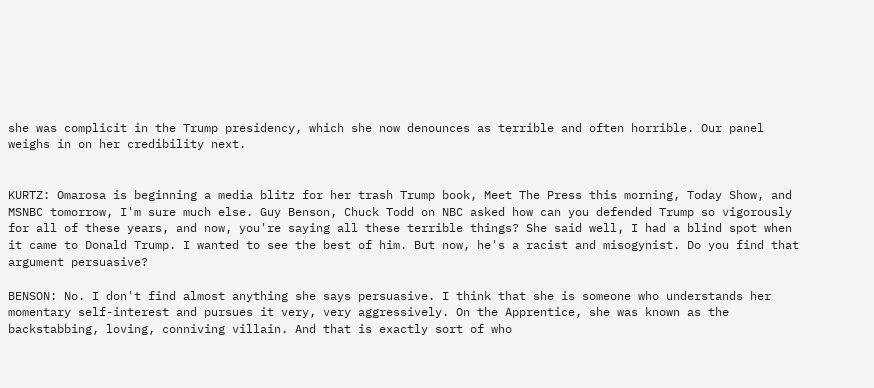she was complicit in the Trump presidency, which she now denounces as terrible and often horrible. Our panel weighs in on her credibility next.


KURTZ: Omarosa is beginning a media blitz for her trash Trump book, Meet The Press this morning, Today Show, and MSNBC tomorrow, I'm sure much else. Guy Benson, Chuck Todd on NBC asked how can you defended Trump so vigorously for all of these years, and now, you're saying all these terrible things? She said well, I had a blind spot when it came to Donald Trump. I wanted to see the best of him. But now, he's a racist and misogynist. Do you find that argument persuasive?

BENSON: No. I don't find almost anything she says persuasive. I think that she is someone who understands her momentary self-interest and pursues it very, very aggressively. On the Apprentice, she was known as the backstabbing, loving, conniving villain. And that is exactly sort of who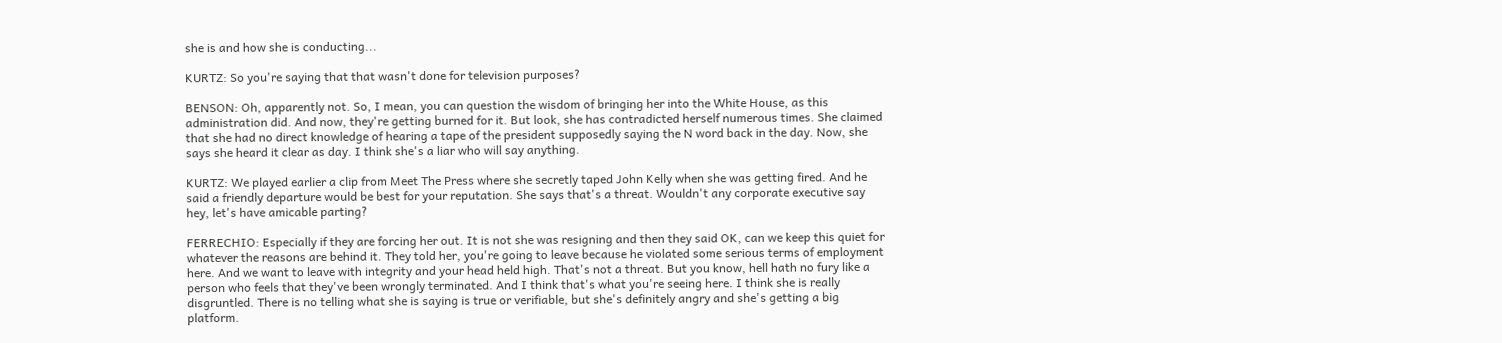she is and how she is conducting...

KURTZ: So you're saying that that wasn't done for television purposes?

BENSON: Oh, apparently not. So, I mean, you can question the wisdom of bringing her into the White House, as this administration did. And now, they're getting burned for it. But look, she has contradicted herself numerous times. She claimed that she had no direct knowledge of hearing a tape of the president supposedly saying the N word back in the day. Now, she says she heard it clear as day. I think she's a liar who will say anything.

KURTZ: We played earlier a clip from Meet The Press where she secretly taped John Kelly when she was getting fired. And he said a friendly departure would be best for your reputation. She says that's a threat. Wouldn't any corporate executive say hey, let's have amicable parting?

FERRECHIO: Especially if they are forcing her out. It is not she was resigning and then they said OK, can we keep this quiet for whatever the reasons are behind it. They told her, you're going to leave because he violated some serious terms of employment here. And we want to leave with integrity and your head held high. That's not a threat. But you know, hell hath no fury like a person who feels that they've been wrongly terminated. And I think that's what you're seeing here. I think she is really disgruntled. There is no telling what she is saying is true or verifiable, but she's definitely angry and she's getting a big platform.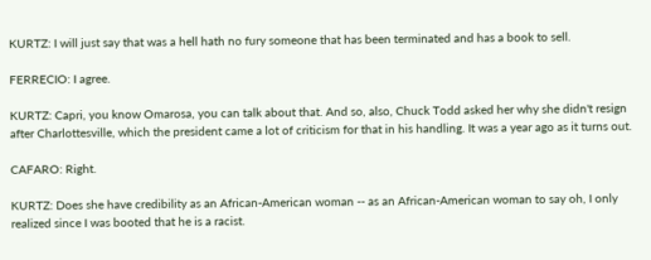KURTZ: I will just say that was a hell hath no fury someone that has been terminated and has a book to sell.

FERRECIO: I agree.

KURTZ: Capri, you know Omarosa, you can talk about that. And so, also, Chuck Todd asked her why she didn't resign after Charlottesville, which the president came a lot of criticism for that in his handling. It was a year ago as it turns out.

CAFARO: Right.

KURTZ: Does she have credibility as an African-American woman -- as an African-American woman to say oh, I only realized since I was booted that he is a racist.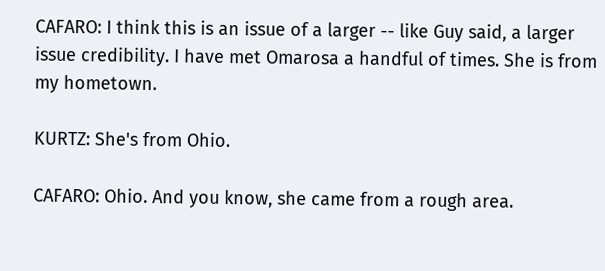CAFARO: I think this is an issue of a larger -- like Guy said, a larger issue credibility. I have met Omarosa a handful of times. She is from my hometown.

KURTZ: She's from Ohio.

CAFARO: Ohio. And you know, she came from a rough area.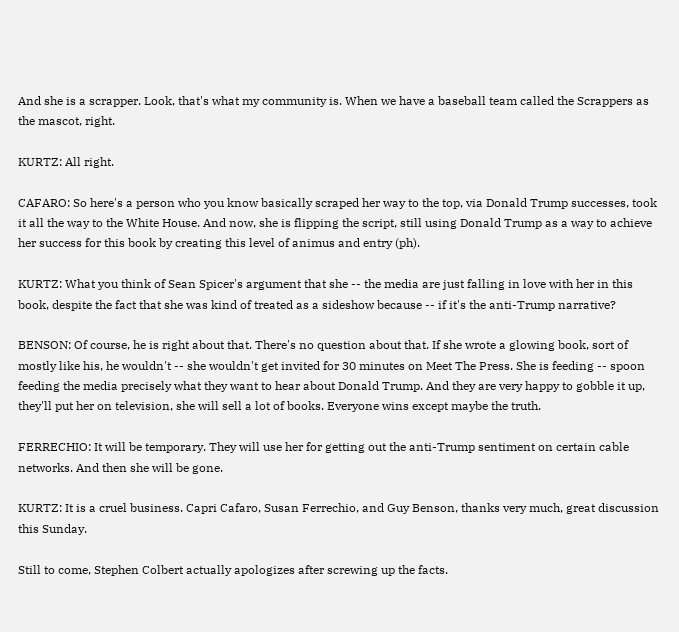And she is a scrapper. Look, that's what my community is. When we have a baseball team called the Scrappers as the mascot, right.

KURTZ: All right.

CAFARO: So here's a person who you know basically scraped her way to the top, via Donald Trump successes, took it all the way to the White House. And now, she is flipping the script, still using Donald Trump as a way to achieve her success for this book by creating this level of animus and entry (ph).

KURTZ: What you think of Sean Spicer's argument that she -- the media are just falling in love with her in this book, despite the fact that she was kind of treated as a sideshow because -- if it's the anti-Trump narrative?

BENSON: Of course, he is right about that. There's no question about that. If she wrote a glowing book, sort of mostly like his, he wouldn't -- she wouldn't get invited for 30 minutes on Meet The Press. She is feeding -- spoon feeding the media precisely what they want to hear about Donald Trump. And they are very happy to gobble it up, they'll put her on television, she will sell a lot of books. Everyone wins except maybe the truth.

FERRECHIO: It will be temporary. They will use her for getting out the anti-Trump sentiment on certain cable networks. And then she will be gone.

KURTZ: It is a cruel business. Capri Cafaro, Susan Ferrechio, and Guy Benson, thanks very much, great discussion this Sunday.

Still to come, Stephen Colbert actually apologizes after screwing up the facts.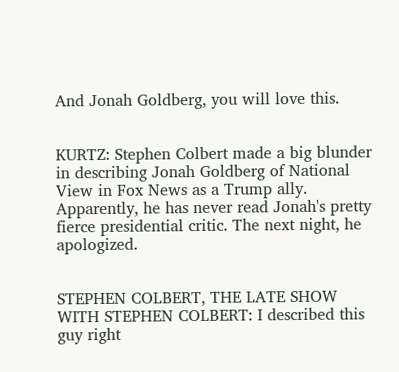And Jonah Goldberg, you will love this.


KURTZ: Stephen Colbert made a big blunder in describing Jonah Goldberg of National View in Fox News as a Trump ally. Apparently, he has never read Jonah's pretty fierce presidential critic. The next night, he apologized.


STEPHEN COLBERT, THE LATE SHOW WITH STEPHEN COLBERT: I described this guy right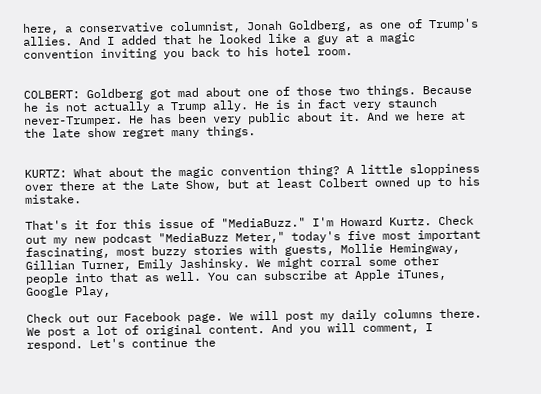here, a conservative columnist, Jonah Goldberg, as one of Trump's allies. And I added that he looked like a guy at a magic convention inviting you back to his hotel room.


COLBERT: Goldberg got mad about one of those two things. Because he is not actually a Trump ally. He is in fact very staunch never-Trumper. He has been very public about it. And we here at the late show regret many things.


KURTZ: What about the magic convention thing? A little sloppiness over there at the Late Show, but at least Colbert owned up to his mistake.

That's it for this issue of "MediaBuzz." I'm Howard Kurtz. Check out my new podcast "MediaBuzz Meter," today's five most important fascinating, most buzzy stories with guests, Mollie Hemingway, Gillian Turner, Emily Jashinsky. We might corral some other people into that as well. You can subscribe at Apple iTunes, Google Play,

Check out our Facebook page. We will post my daily columns there. We post a lot of original content. And you will comment, I respond. Let's continue the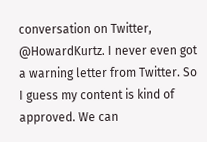conversation on Twitter, @HowardKurtz. I never even got a warning letter from Twitter. So I guess my content is kind of approved. We can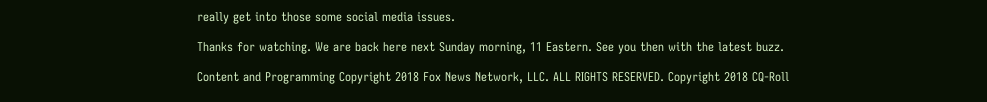really get into those some social media issues.

Thanks for watching. We are back here next Sunday morning, 11 Eastern. See you then with the latest buzz.

Content and Programming Copyright 2018 Fox News Network, LLC. ALL RIGHTS RESERVED. Copyright 2018 CQ-Roll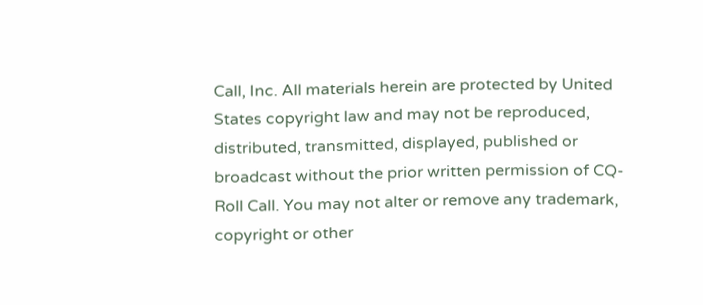Call, Inc. All materials herein are protected by United States copyright law and may not be reproduced, distributed, transmitted, displayed, published or broadcast without the prior written permission of CQ-Roll Call. You may not alter or remove any trademark, copyright or other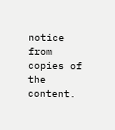notice from copies of the content.